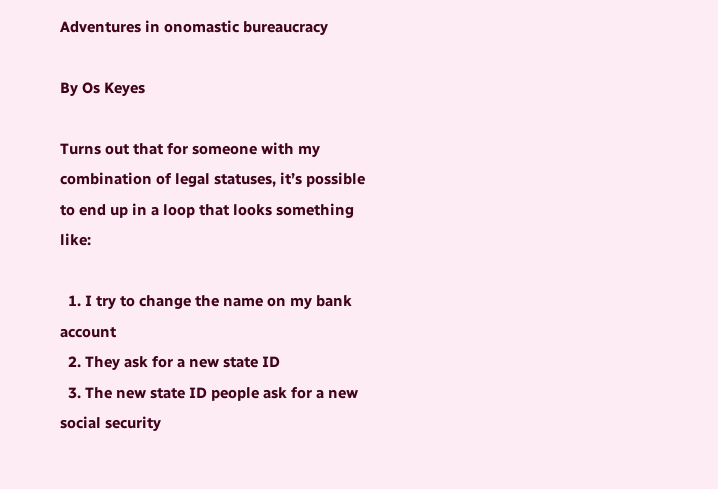Adventures in onomastic bureaucracy

By Os Keyes

Turns out that for someone with my combination of legal statuses, it’s possible to end up in a loop that looks something like:

  1. I try to change the name on my bank account
  2. They ask for a new state ID
  3. The new state ID people ask for a new social security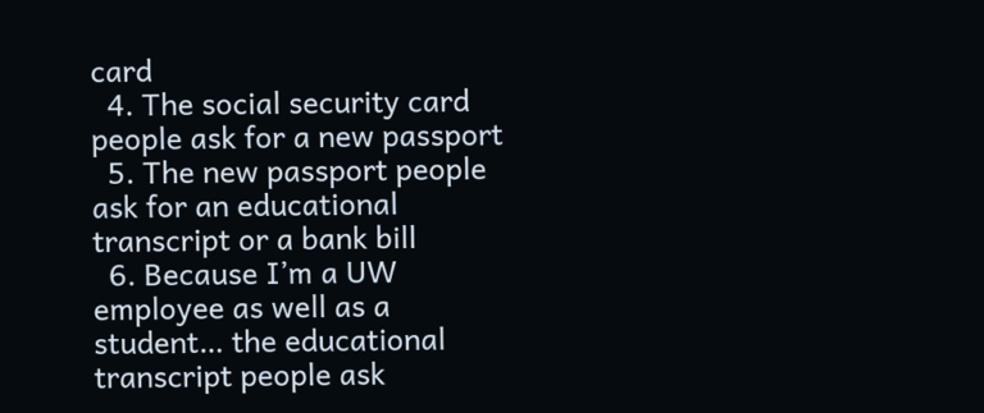card
  4. The social security card people ask for a new passport
  5. The new passport people ask for an educational transcript or a bank bill
  6. Because I’m a UW employee as well as a student… the educational transcript people ask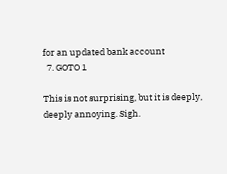for an updated bank account
  7. GOTO 1

This is not surprising, but it is deeply, deeply annoying. Sigh.